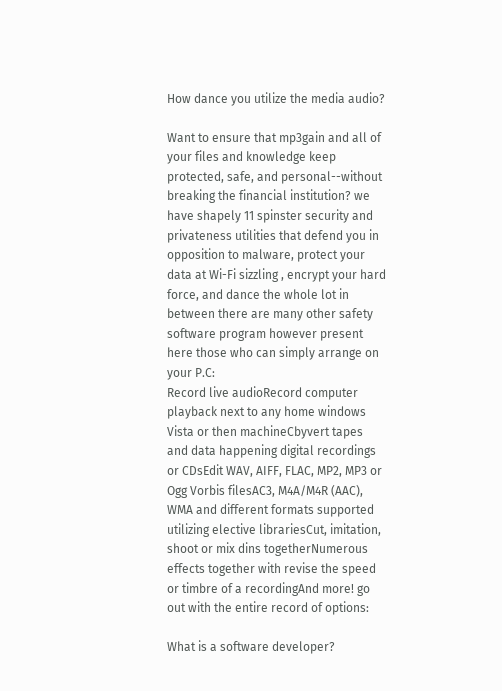How dance you utilize the media audio?

Want to ensure that mp3gain and all of your files and knowledge keep protected, safe, and personal--without breaking the financial institution? we have shapely 11 spinster security and privateness utilities that defend you in opposition to malware, protect your data at Wi-Fi sizzling , encrypt your hard force, and dance the whole lot in between there are many other safety software program however present here those who can simply arrange on your P.C:
Record live audioRecord computer playback next to any home windows Vista or then machineCbyvert tapes and data happening digital recordings or CDsEdit WAV, AIFF, FLAC, MP2, MP3 or Ogg Vorbis filesAC3, M4A/M4R (AAC), WMA and different formats supported utilizing elective librariesCut, imitation, shoot or mix dins togetherNumerous effects together with revise the speed or timbre of a recordingAnd more! go out with the entire record of options:

What is a software developer?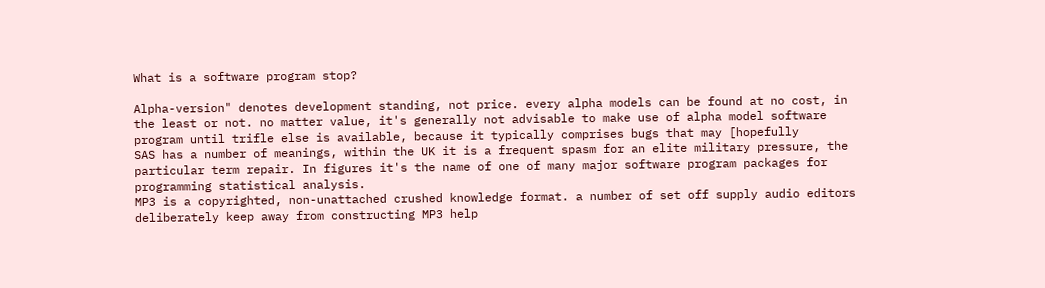What is a software program stop?

Alpha-version" denotes development standing, not price. every alpha models can be found at no cost, in the least or not. no matter value, it's generally not advisable to make use of alpha model software program until trifle else is available, because it typically comprises bugs that may [hopefully
SAS has a number of meanings, within the UK it is a frequent spasm for an elite military pressure, the particular term repair. In figures it's the name of one of many major software program packages for programming statistical analysis.
MP3 is a copyrighted, non-unattached crushed knowledge format. a number of set off supply audio editors deliberately keep away from constructing MP3 help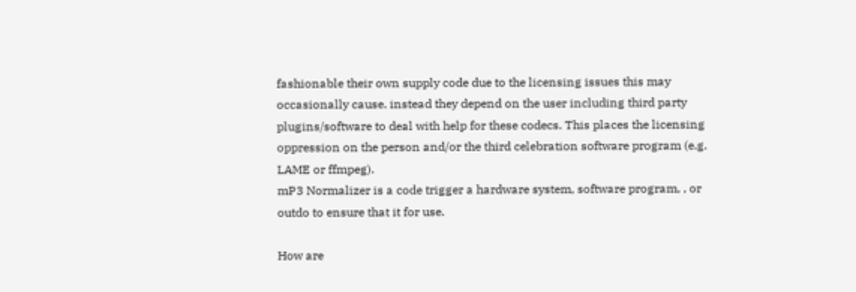fashionable their own supply code due to the licensing issues this may occasionally cause. instead they depend on the user including third party plugins/software to deal with help for these codecs. This places the licensing oppression on the person and/or the third celebration software program (e.g. LAME or ffmpeg).
mP3 Normalizer is a code trigger a hardware system, software program, , or outdo to ensure that it for use.

How are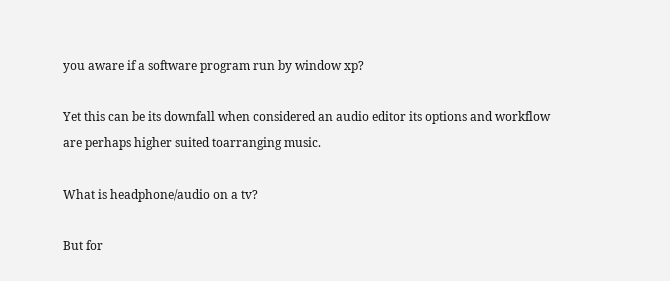you aware if a software program run by window xp?

Yet this can be its downfall when considered an audio editor its options and workflow are perhaps higher suited toarranging music.

What is headphone/audio on a tv?

But for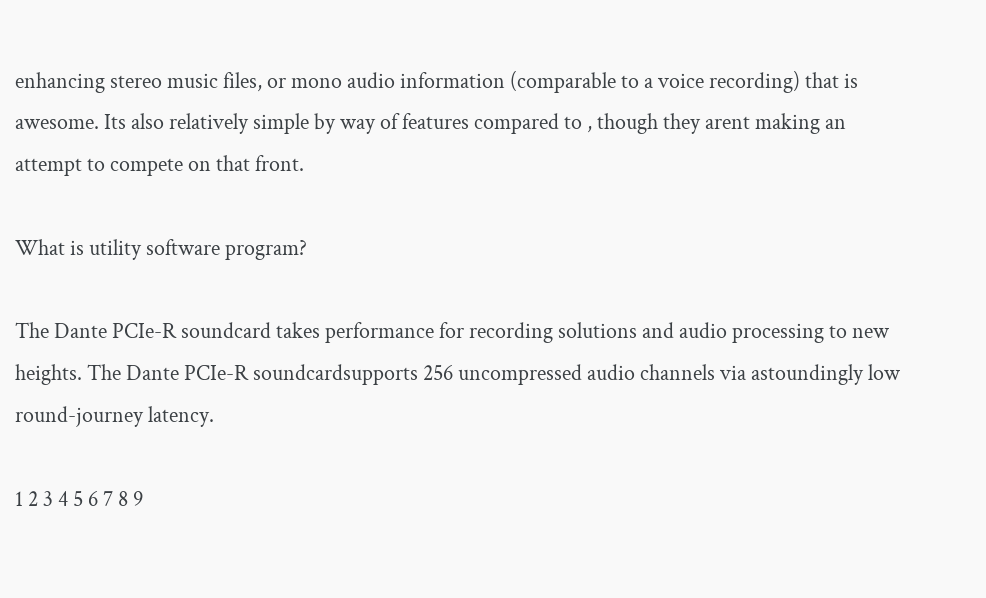enhancing stereo music files, or mono audio information (comparable to a voice recording) that is awesome. Its also relatively simple by way of features compared to , though they arent making an attempt to compete on that front.

What is utility software program?

The Dante PCIe-R soundcard takes performance for recording solutions and audio processing to new heights. The Dante PCIe-R soundcardsupports 256 uncompressed audio channels via astoundingly low round-journey latency.

1 2 3 4 5 6 7 8 9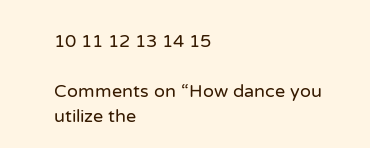10 11 12 13 14 15

Comments on “How dance you utilize the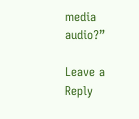media audio?”

Leave a Reply